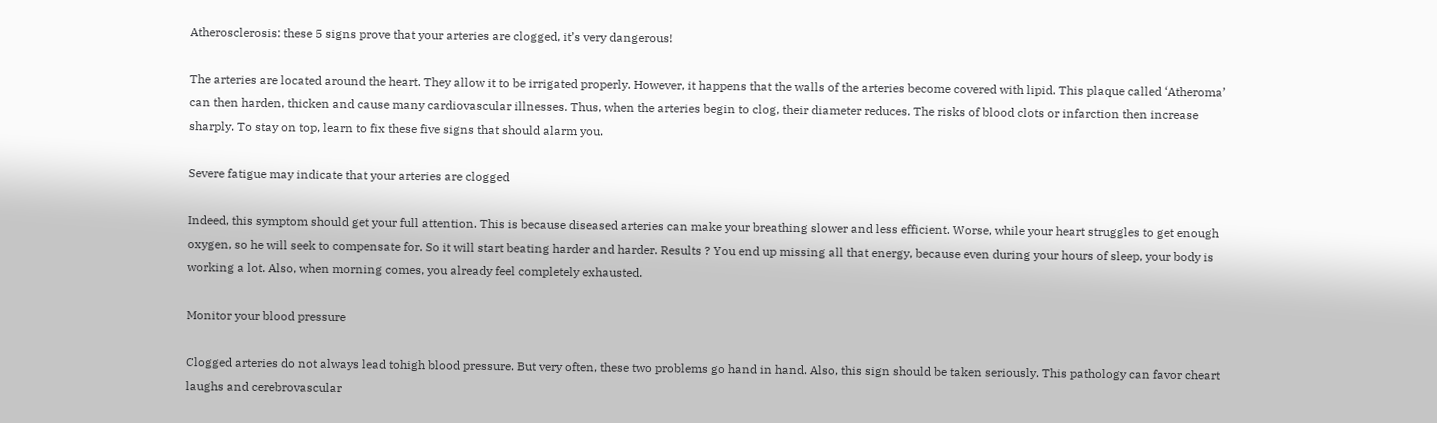Atherosclerosis: these 5 signs prove that your arteries are clogged, it’s very dangerous!

The arteries are located around the heart. They allow it to be irrigated properly. However, it happens that the walls of the arteries become covered with lipid. This plaque called ‘Atheroma’ can then harden, thicken and cause many cardiovascular illnesses. Thus, when the arteries begin to clog, their diameter reduces. The risks of blood clots or infarction then increase sharply. To stay on top, learn to fix these five signs that should alarm you.

Severe fatigue may indicate that your arteries are clogged

Indeed, this symptom should get your full attention. This is because diseased arteries can make your breathing slower and less efficient. Worse, while your heart struggles to get enough oxygen, so he will seek to compensate for. So it will start beating harder and harder. Results ? You end up missing all that energy, because even during your hours of sleep, your body is working a lot. Also, when morning comes, you already feel completely exhausted.

Monitor your blood pressure

Clogged arteries do not always lead tohigh blood pressure. But very often, these two problems go hand in hand. Also, this sign should be taken seriously. This pathology can favor cheart laughs and cerebrovascular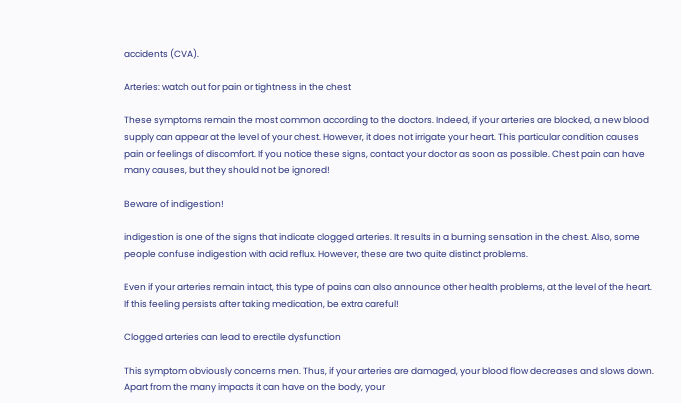accidents (CVA).

Arteries: watch out for pain or tightness in the chest

These symptoms remain the most common according to the doctors. Indeed, if your arteries are blocked, a new blood supply can appear at the level of your chest. However, it does not irrigate your heart. This particular condition causes pain or feelings of discomfort. If you notice these signs, contact your doctor as soon as possible. Chest pain can have many causes, but they should not be ignored!

Beware of indigestion!

indigestion is one of the signs that indicate clogged arteries. It results in a burning sensation in the chest. Also, some people confuse indigestion with acid reflux. However, these are two quite distinct problems.

Even if your arteries remain intact, this type of pains can also announce other health problems, at the level of the heart. If this feeling persists after taking medication, be extra careful!

Clogged arteries can lead to erectile dysfunction

This symptom obviously concerns men. Thus, if your arteries are damaged, your blood flow decreases and slows down. Apart from the many impacts it can have on the body, your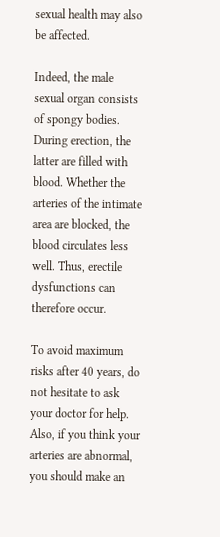sexual health may also be affected.

Indeed, the male sexual organ consists of spongy bodies. During erection, the latter are filled with blood. Whether the arteries of the intimate area are blocked, the blood circulates less well. Thus, erectile dysfunctions can therefore occur.

To avoid maximum risks after 40 years, do not hesitate to ask your doctor for help. Also, if you think your arteries are abnormal, you should make an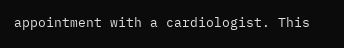appointment with a cardiologist. This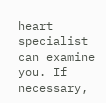heart specialist can examine you. If necessary,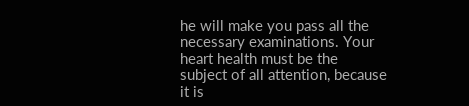he will make you pass all the necessary examinations. Your heart health must be the subject of all attention, because it is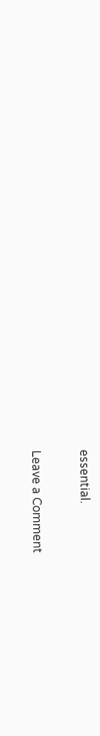essential.

Leave a Comment